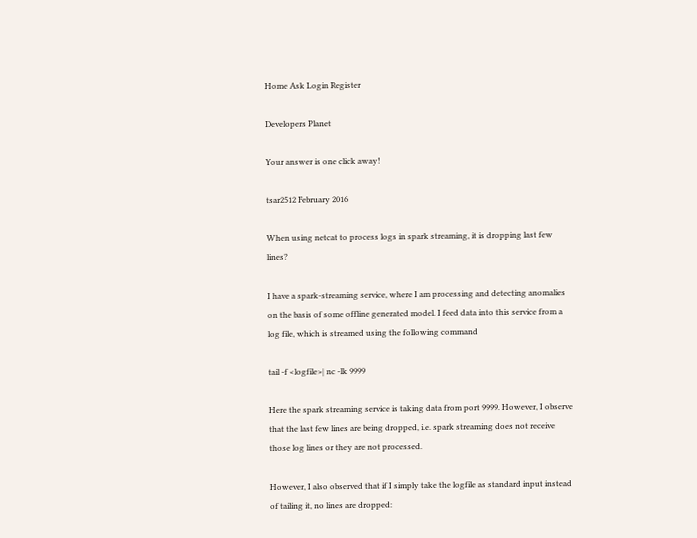Home Ask Login Register

Developers Planet

Your answer is one click away!

tsar2512 February 2016

When using netcat to process logs in spark streaming, it is dropping last few lines?

I have a spark-streaming service, where I am processing and detecting anomalies on the basis of some offline generated model. I feed data into this service from a log file, which is streamed using the following command

tail -f <logfile>| nc -lk 9999

Here the spark streaming service is taking data from port 9999. However, I observe that the last few lines are being dropped, i.e. spark streaming does not receive those log lines or they are not processed.

However, I also observed that if I simply take the logfile as standard input instead of tailing it, no lines are dropped: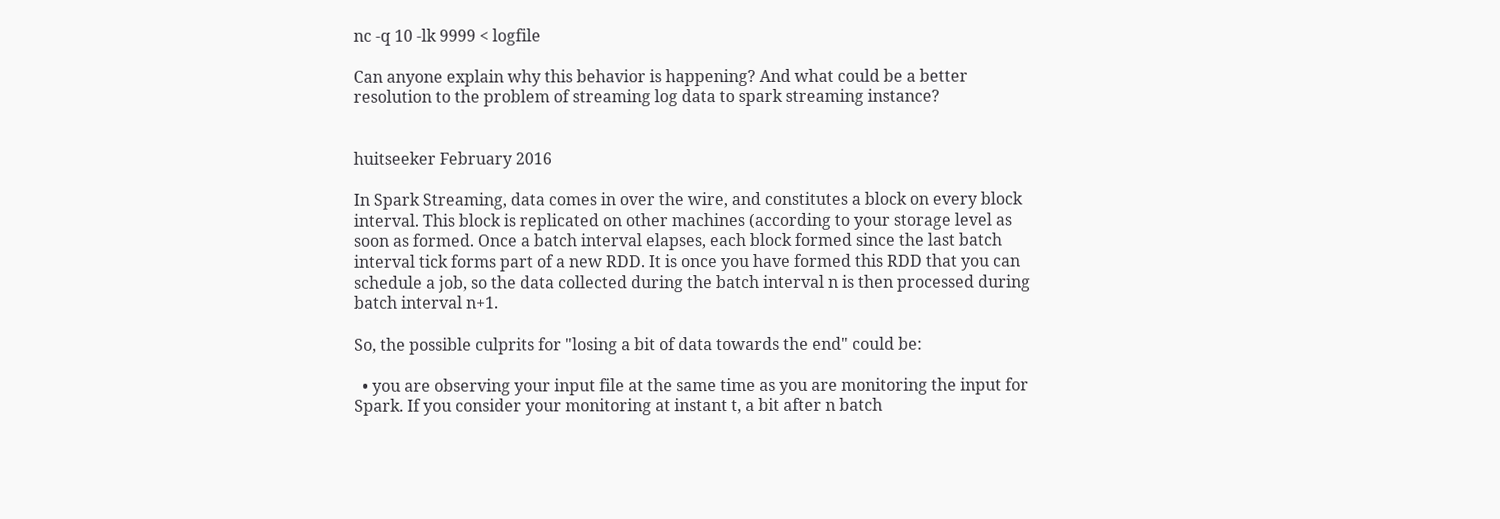nc -q 10 -lk 9999 < logfile

Can anyone explain why this behavior is happening? And what could be a better resolution to the problem of streaming log data to spark streaming instance?


huitseeker February 2016

In Spark Streaming, data comes in over the wire, and constitutes a block on every block interval. This block is replicated on other machines (according to your storage level as soon as formed. Once a batch interval elapses, each block formed since the last batch interval tick forms part of a new RDD. It is once you have formed this RDD that you can schedule a job, so the data collected during the batch interval n is then processed during batch interval n+1.

So, the possible culprits for "losing a bit of data towards the end" could be:

  • you are observing your input file at the same time as you are monitoring the input for Spark. If you consider your monitoring at instant t, a bit after n batch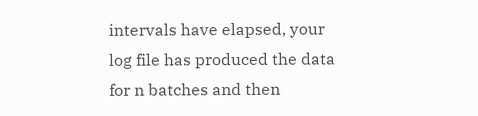intervals have elapsed, your log file has produced the data for n batches and then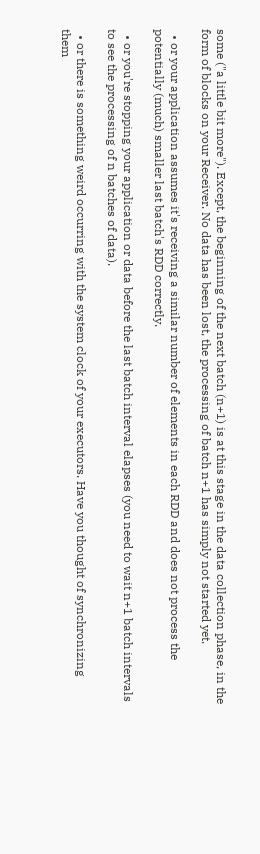some ("a little bit more"). Except, the beginning of the next batch (n+1) is at this stage in the data collection phase, in the form of blocks on your Receiver. No data has been lost, the processing of batch n+1 has simply not started yet.

  • or your application assumes it's receiving a similar number of elements in each RDD and does not process the potentially (much) smaller last batch's RDD correctly.

  • or you're stopping your application or data before the last batch interval elapses (you need to wait n+1 batch intervals to see the processing of n batches of data).

  • or there is something weird occurring with the system clock of your executors. Have you thought of synchronizing them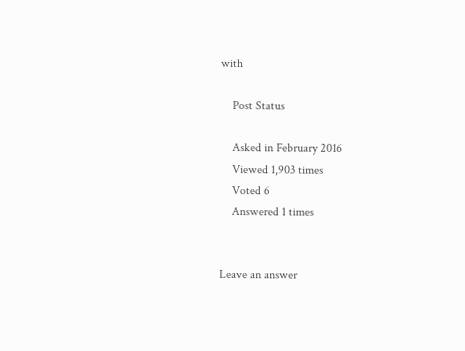with

    Post Status

    Asked in February 2016
    Viewed 1,903 times
    Voted 6
    Answered 1 times


Leave an answer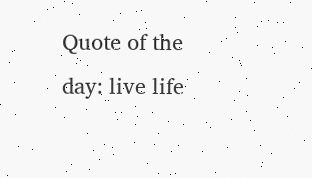Quote of the day: live life